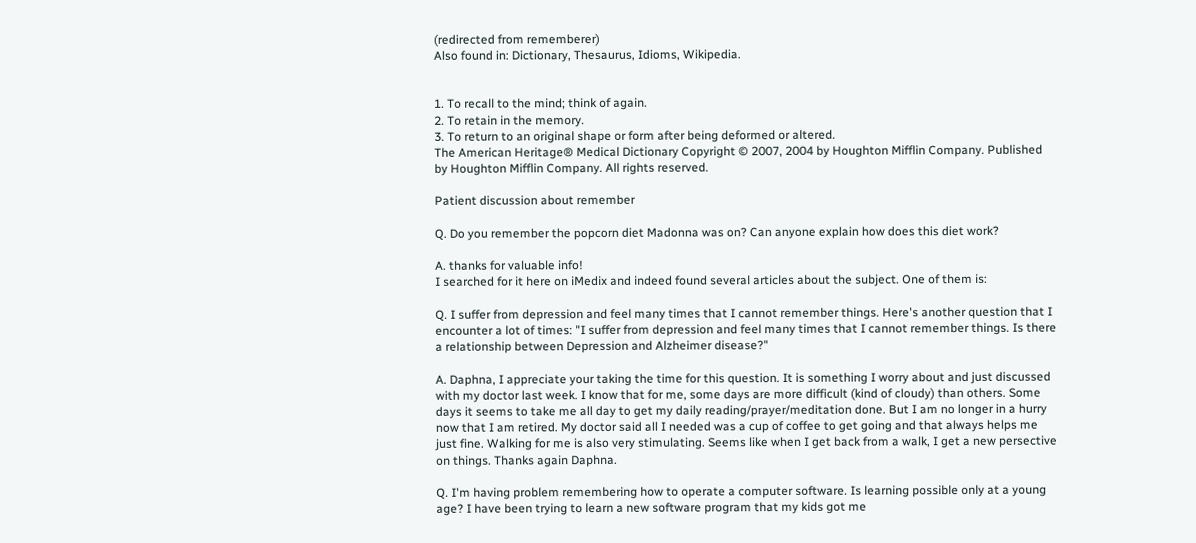(redirected from rememberer)
Also found in: Dictionary, Thesaurus, Idioms, Wikipedia.


1. To recall to the mind; think of again.
2. To retain in the memory.
3. To return to an original shape or form after being deformed or altered.
The American Heritage® Medical Dictionary Copyright © 2007, 2004 by Houghton Mifflin Company. Published by Houghton Mifflin Company. All rights reserved.

Patient discussion about remember

Q. Do you remember the popcorn diet Madonna was on? Can anyone explain how does this diet work?

A. thanks for valuable info!
I searched for it here on iMedix and indeed found several articles about the subject. One of them is:

Q. I suffer from depression and feel many times that I cannot remember things. Here's another question that I encounter a lot of times: "I suffer from depression and feel many times that I cannot remember things. Is there a relationship between Depression and Alzheimer disease?"

A. Daphna, I appreciate your taking the time for this question. It is something I worry about and just discussed with my doctor last week. I know that for me, some days are more difficult (kind of cloudy) than others. Some days it seems to take me all day to get my daily reading/prayer/meditation done. But I am no longer in a hurry now that I am retired. My doctor said all I needed was a cup of coffee to get going and that always helps me just fine. Walking for me is also very stimulating. Seems like when I get back from a walk, I get a new persective on things. Thanks again Daphna.

Q. I'm having problem remembering how to operate a computer software. Is learning possible only at a young age? I have been trying to learn a new software program that my kids got me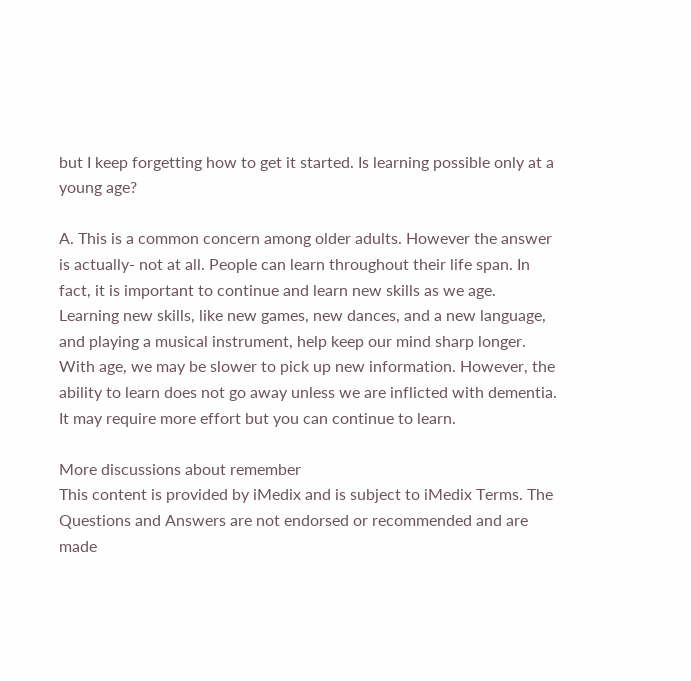but I keep forgetting how to get it started. Is learning possible only at a young age?

A. This is a common concern among older adults. However the answer is actually- not at all. People can learn throughout their life span. In fact, it is important to continue and learn new skills as we age. Learning new skills, like new games, new dances, and a new language, and playing a musical instrument, help keep our mind sharp longer. With age, we may be slower to pick up new information. However, the ability to learn does not go away unless we are inflicted with dementia. It may require more effort but you can continue to learn.

More discussions about remember
This content is provided by iMedix and is subject to iMedix Terms. The Questions and Answers are not endorsed or recommended and are made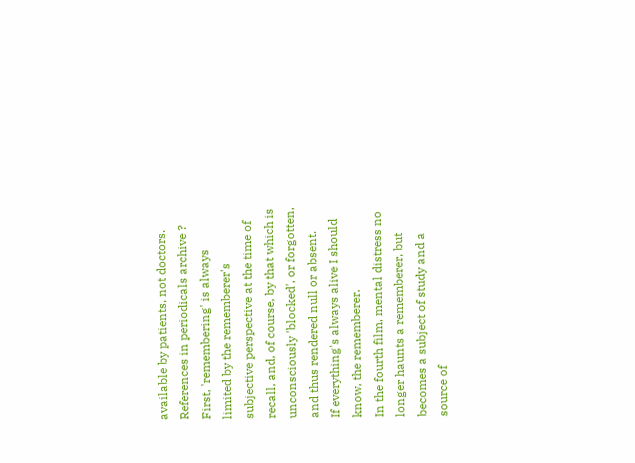available by patients, not doctors.
References in periodicals archive ?
First, 'remembering' is always limited by the rememberer's subjective perspective at the time of recall, and, of course, by that which is unconsciously 'blocked', or forgotten, and thus rendered null or absent.
If everything's always alive I should know, the rememberer.
In the fourth film, mental distress no longer haunts a rememberer, but becomes a subject of study and a source of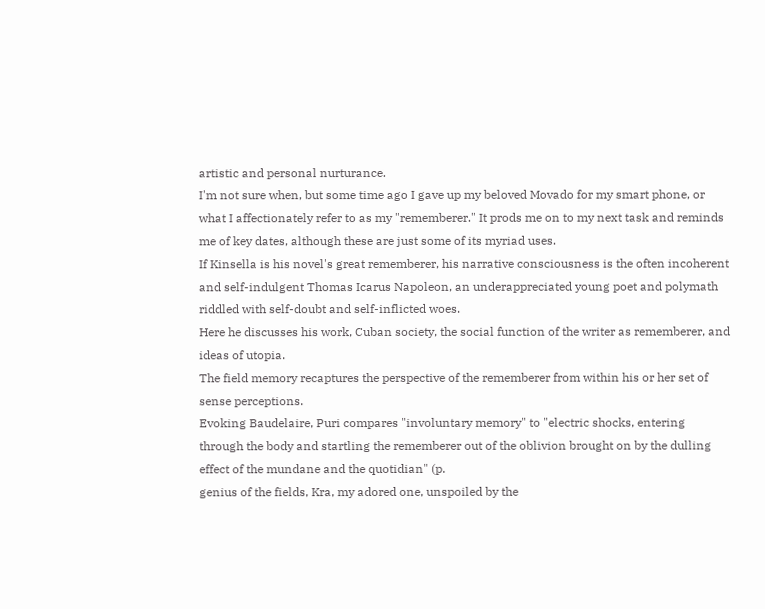artistic and personal nurturance.
I'm not sure when, but some time ago I gave up my beloved Movado for my smart phone, or what I affectionately refer to as my "rememberer." It prods me on to my next task and reminds me of key dates, although these are just some of its myriad uses.
If Kinsella is his novel's great rememberer, his narrative consciousness is the often incoherent and self-indulgent Thomas Icarus Napoleon, an underappreciated young poet and polymath riddled with self-doubt and self-inflicted woes.
Here he discusses his work, Cuban society, the social function of the writer as rememberer, and ideas of utopia.
The field memory recaptures the perspective of the rememberer from within his or her set of sense perceptions.
Evoking Baudelaire, Puri compares "involuntary memory" to "electric shocks, entering through the body and startling the rememberer out of the oblivion brought on by the dulling effect of the mundane and the quotidian" (p.
genius of the fields, Kra, my adored one, unspoiled by the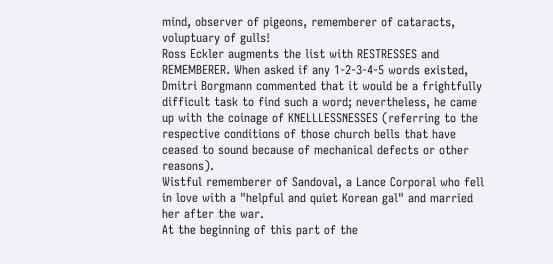mind, observer of pigeons, rememberer of cataracts, voluptuary of gulls!
Ross Eckler augments the list with RESTRESSES and REMEMBERER. When asked if any 1-2-3-4-5 words existed, Dmitri Borgmann commented that it would be a frightfully difficult task to find such a word; nevertheless, he came up with the coinage of KNELLLESSNESSES (referring to the respective conditions of those church bells that have ceased to sound because of mechanical defects or other reasons).
Wistful rememberer of Sandoval, a Lance Corporal who fell in love with a "helpful and quiet Korean gal" and married her after the war.
At the beginning of this part of the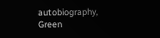autobiography, Green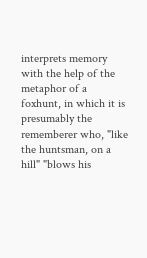interprets memory with the help of the metaphor of a foxhunt, in which it is presumably the rememberer who, "like the huntsman, on a hill" "blows his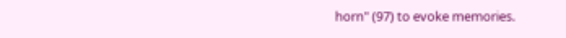horn" (97) to evoke memories.